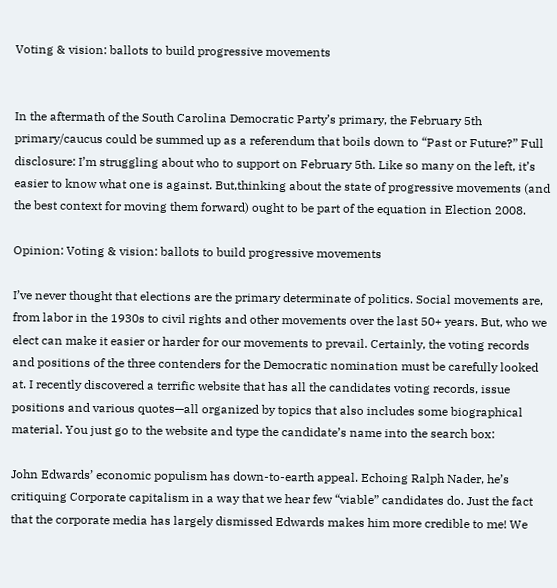Voting & vision: ballots to build progressive movements


In the aftermath of the South Carolina Democratic Party’s primary, the February 5th primary/caucus could be summed up as a referendum that boils down to “Past or Future?” Full disclosure: I’m struggling about who to support on February 5th. Like so many on the left, it’s easier to know what one is against. But,thinking about the state of progressive movements (and the best context for moving them forward) ought to be part of the equation in Election 2008.

Opinion: Voting & vision: ballots to build progressive movements

I’ve never thought that elections are the primary determinate of politics. Social movements are, from labor in the 1930s to civil rights and other movements over the last 50+ years. But, who we elect can make it easier or harder for our movements to prevail. Certainly, the voting records and positions of the three contenders for the Democratic nomination must be carefully looked at. I recently discovered a terrific website that has all the candidates voting records, issue positions and various quotes—all organized by topics that also includes some biographical material. You just go to the website and type the candidate’s name into the search box:

John Edwards’ economic populism has down-to-earth appeal. Echoing Ralph Nader, he’s critiquing Corporate capitalism in a way that we hear few “viable” candidates do. Just the fact that the corporate media has largely dismissed Edwards makes him more credible to me! We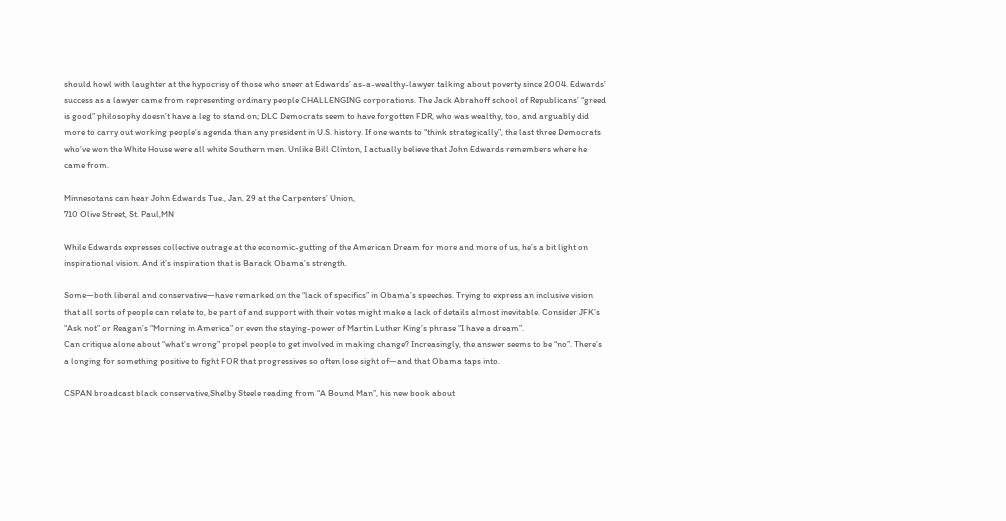should howl with laughter at the hypocrisy of those who sneer at Edwards’ as-a-wealthy-lawyer talking about poverty since 2004. Edwards’ success as a lawyer came from representing ordinary people CHALLENGING corporations. The Jack Abrahoff school of Republicans’ “greed is good” philosophy doesn’t have a leg to stand on; DLC Democrats seem to have forgotten FDR, who was wealthy, too, and arguably did more to carry out working people’s agenda than any president in U.S. history. If one wants to “think strategically”, the last three Democrats who’ve won the White House were all white Southern men. Unlike Bill Clinton, I actually believe that John Edwards remembers where he came from.

Minnesotans can hear John Edwards Tue., Jan. 29 at the Carpenters’ Union,
710 Olive Street, St. Paul,MN

While Edwards expresses collective outrage at the economic-gutting of the American Dream for more and more of us, he’s a bit light on inspirational vision. And it’s inspiration that is Barack Obama’s strength.

Some—both liberal and conservative—have remarked on the “lack of specifics” in Obama’s speeches. Trying to express an inclusive vision that all sorts of people can relate to, be part of and support with their votes might make a lack of details almost inevitable. Consider JFK’s “Ask not” or Reagan’s “Morning in America” or even the staying-power of Martin Luther King’s phrase “I have a dream”.
Can critique alone about “what’s wrong” propel people to get involved in making change? Increasingly, the answer seems to be “no”. There’s a longing for something positive to fight FOR that progressives so often lose sight of—and that Obama taps into.

CSPAN broadcast black conservative,Shelby Steele reading from “A Bound Man”, his new book about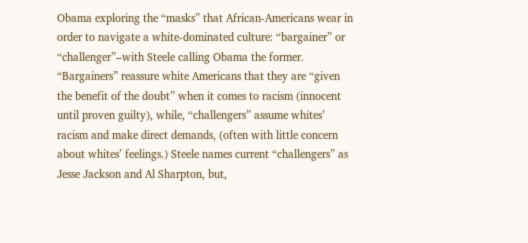Obama exploring the “masks” that African-Americans wear in order to navigate a white-dominated culture: “bargainer” or “challenger”–with Steele calling Obama the former. “Bargainers” reassure white Americans that they are “given the benefit of the doubt” when it comes to racism (innocent until proven guilty), while, “challengers” assume whites’ racism and make direct demands, (often with little concern about whites’ feelings.) Steele names current “challengers” as Jesse Jackson and Al Sharpton, but,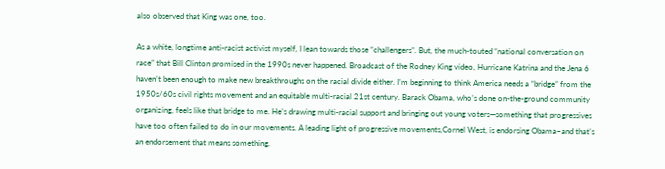also observed that King was one, too.

As a white, longtime anti-racist activist myself, I lean towards those “challengers”. But, the much-touted “national conversation on race” that Bill Clinton promised in the 1990s never happened. Broadcast of the Rodney King video, Hurricane Katrina and the Jena 6 haven’t been enough to make new breakthroughs on the racial divide either. I’m beginning to think America needs a “bridge” from the 1950s/60s civil rights movement and an equitable multi-racial 21st century. Barack Obama, who’s done on-the-ground community organizing, feels like that bridge to me. He’s drawing multi-racial support and bringing out young voters—something that progressives have too often failed to do in our movements. A leading light of progressive movements,Cornel West, is endorsing Obama–and that’s an endorsement that means something.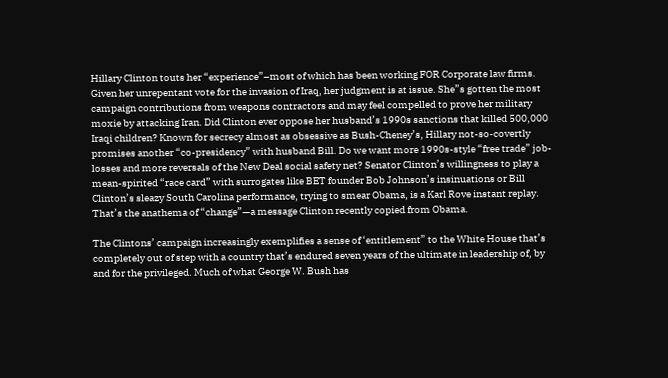Hillary Clinton touts her “experience”–most of which has been working FOR Corporate law firms. Given her unrepentant vote for the invasion of Iraq, her judgment is at issue. She”s gotten the most campaign contributions from weapons contractors and may feel compelled to prove her military moxie by attacking Iran. Did Clinton ever oppose her husband’s 1990s sanctions that killed 500,000 Iraqi children? Known for secrecy almost as obsessive as Bush-Cheney’s, Hillary not-so-covertly promises another “co-presidency” with husband Bill. Do we want more 1990s-style “free trade” job-losses and more reversals of the New Deal social safety net? Senator Clinton’s willingness to play a mean-spirited “race card” with surrogates like BET founder Bob Johnson’s insinuations or Bill Clinton’s sleazy South Carolina performance, trying to smear Obama, is a Karl Rove instant replay. That’s the anathema of “change”—a message Clinton recently copied from Obama.

The Clintons’ campaign increasingly exemplifies a sense of ‘entitlement” to the White House that’s completely out of step with a country that’s endured seven years of the ultimate in leadership of, by and for the privileged. Much of what George W. Bush has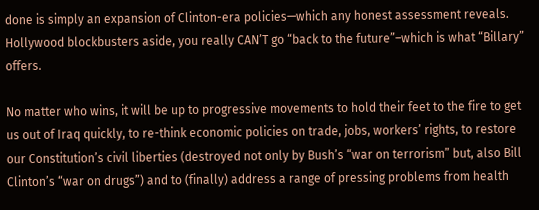done is simply an expansion of Clinton-era policies—which any honest assessment reveals. Hollywood blockbusters aside, you really CAN’T go “back to the future”–which is what “Billary” offers.

No matter who wins, it will be up to progressive movements to hold their feet to the fire to get us out of Iraq quickly, to re-think economic policies on trade, jobs, workers’ rights, to restore our Constitution’s civil liberties (destroyed not only by Bush’s “war on terrorism” but, also Bill Clinton’s “war on drugs”) and to (finally) address a range of pressing problems from health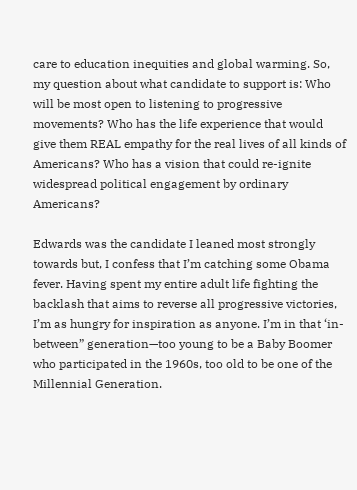care to education inequities and global warming. So, my question about what candidate to support is: Who will be most open to listening to progressive movements? Who has the life experience that would give them REAL empathy for the real lives of all kinds of Americans? Who has a vision that could re-ignite widespread political engagement by ordinary Americans?

Edwards was the candidate I leaned most strongly towards but, I confess that I’m catching some Obama fever. Having spent my entire adult life fighting the backlash that aims to reverse all progressive victories, I’m as hungry for inspiration as anyone. I’m in that ‘in-between” generation—too young to be a Baby Boomer who participated in the 1960s, too old to be one of the Millennial Generation.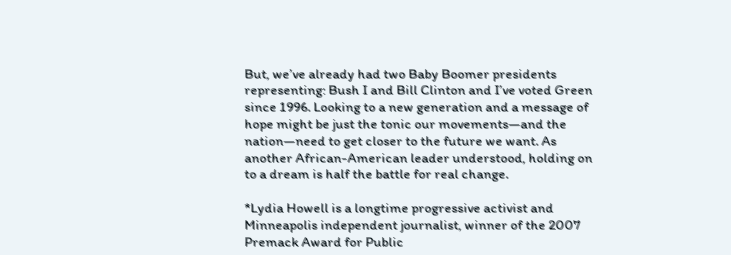But, we’ve already had two Baby Boomer presidents representing: Bush I and Bill Clinton and I’ve voted Green since 1996. Looking to a new generation and a message of hope might be just the tonic our movements—and the nation—need to get closer to the future we want. As another African-American leader understood, holding on to a dream is half the battle for real change.

*Lydia Howell is a longtime progressive activist and Minneapolis independent journalist, winner of the 2007 Premack Award for Public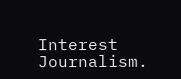Interest Journalism.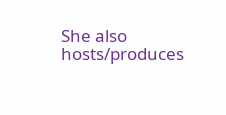She also hosts/produces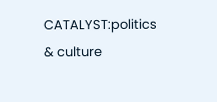CATALYST:politics & culture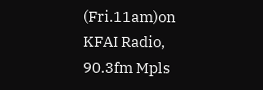(Fri.11am)on KFAI Radio, 90.3fm Mpls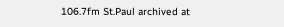106.7fm St.Paul archived at